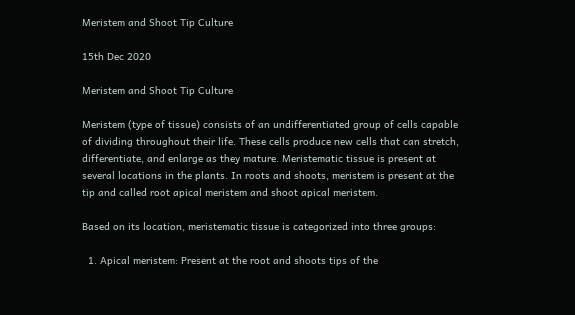Meristem and Shoot Tip Culture

15th Dec 2020

Meristem and Shoot Tip Culture

Meristem (type of tissue) consists of an undifferentiated group of cells capable of dividing throughout their life. These cells produce new cells that can stretch, differentiate, and enlarge as they mature. Meristematic tissue is present at several locations in the plants. In roots and shoots, meristem is present at the tip and called root apical meristem and shoot apical meristem.

Based on its location, meristematic tissue is categorized into three groups:

  1. Apical meristem: Present at the root and shoots tips of the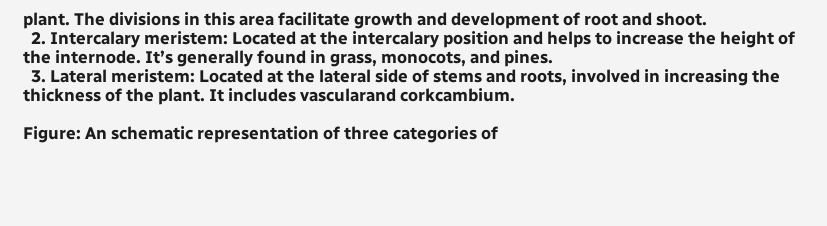plant. The divisions in this area facilitate growth and development of root and shoot.
  2. Intercalary meristem: Located at the intercalary position and helps to increase the height of the internode. It’s generally found in grass, monocots, and pines.
  3. Lateral meristem: Located at the lateral side of stems and roots, involved in increasing the thickness of the plant. It includes vascularand corkcambium.

Figure: An schematic representation of three categories of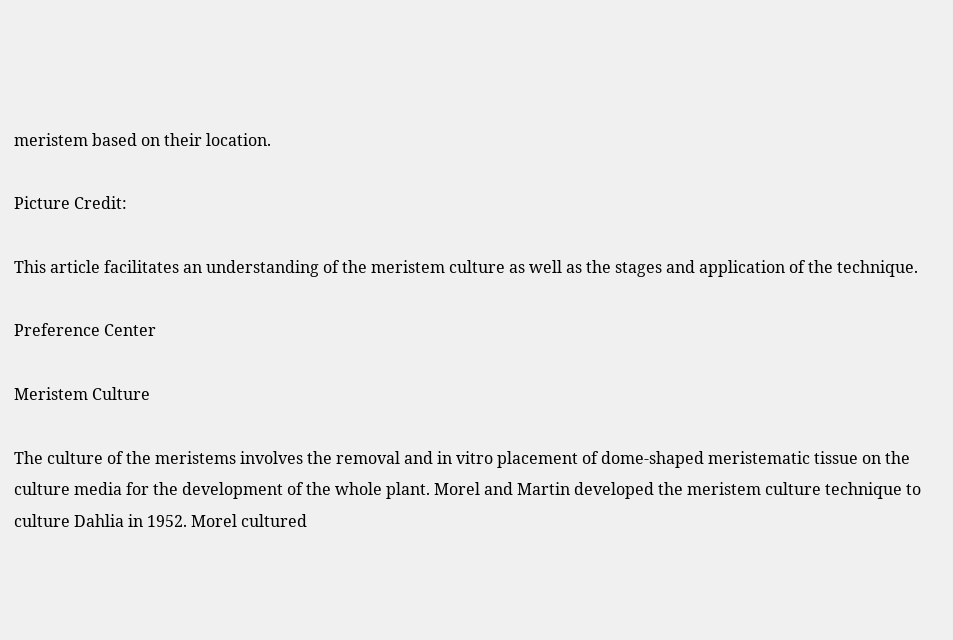meristem based on their location.

Picture Credit:

This article facilitates an understanding of the meristem culture as well as the stages and application of the technique.

Preference Center

Meristem Culture

The culture of the meristems involves the removal and in vitro placement of dome-shaped meristematic tissue on the culture media for the development of the whole plant. Morel and Martin developed the meristem culture technique to culture Dahlia in 1952. Morel cultured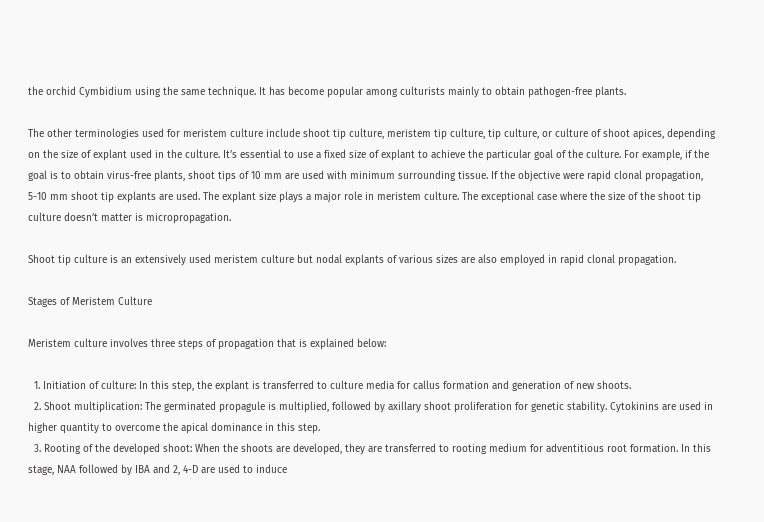the orchid Cymbidium using the same technique. It has become popular among culturists mainly to obtain pathogen-free plants.

The other terminologies used for meristem culture include shoot tip culture, meristem tip culture, tip culture, or culture of shoot apices, depending on the size of explant used in the culture. It’s essential to use a fixed size of explant to achieve the particular goal of the culture. For example, if the goal is to obtain virus-free plants, shoot tips of 10 mm are used with minimum surrounding tissue. If the objective were rapid clonal propagation, 5-10 mm shoot tip explants are used. The explant size plays a major role in meristem culture. The exceptional case where the size of the shoot tip culture doesn’t matter is micropropagation.

Shoot tip culture is an extensively used meristem culture but nodal explants of various sizes are also employed in rapid clonal propagation.

Stages of Meristem Culture

Meristem culture involves three steps of propagation that is explained below:

  1. Initiation of culture: In this step, the explant is transferred to culture media for callus formation and generation of new shoots.
  2. Shoot multiplication: The germinated propagule is multiplied, followed by axillary shoot proliferation for genetic stability. Cytokinins are used in higher quantity to overcome the apical dominance in this step.
  3. Rooting of the developed shoot: When the shoots are developed, they are transferred to rooting medium for adventitious root formation. In this stage, NAA followed by IBA and 2, 4-D are used to induce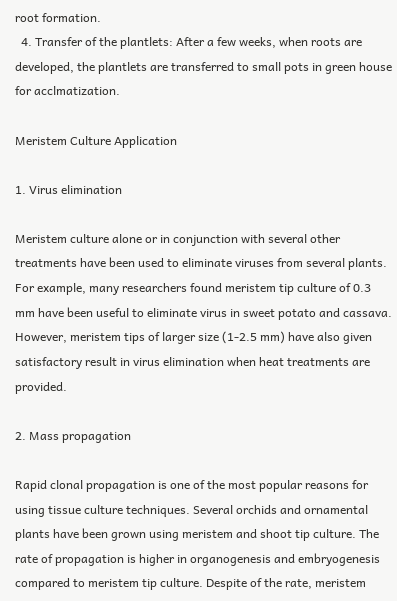root formation.
  4. Transfer of the plantlets: After a few weeks, when roots are developed, the plantlets are transferred to small pots in green house for acclmatization.

Meristem Culture Application

1. Virus elimination

Meristem culture alone or in conjunction with several other treatments have been used to eliminate viruses from several plants. For example, many researchers found meristem tip culture of 0.3 mm have been useful to eliminate virus in sweet potato and cassava. However, meristem tips of larger size (1-2.5 mm) have also given satisfactory result in virus elimination when heat treatments are provided.

2. Mass propagation

Rapid clonal propagation is one of the most popular reasons for using tissue culture techniques. Several orchids and ornamental plants have been grown using meristem and shoot tip culture. The rate of propagation is higher in organogenesis and embryogenesis compared to meristem tip culture. Despite of the rate, meristem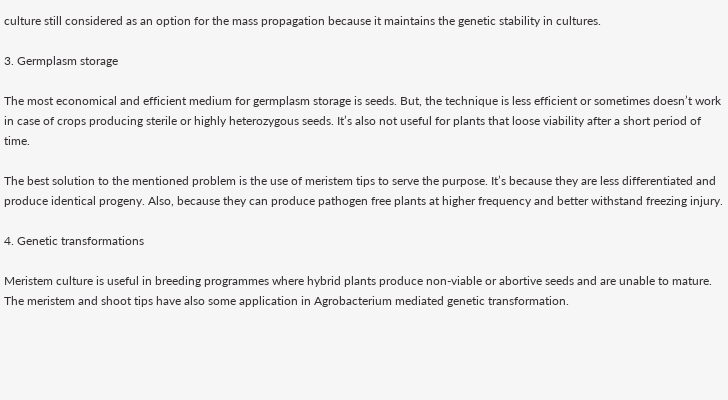culture still considered as an option for the mass propagation because it maintains the genetic stability in cultures.

3. Germplasm storage

The most economical and efficient medium for germplasm storage is seeds. But, the technique is less efficient or sometimes doesn’t work in case of crops producing sterile or highly heterozygous seeds. It’s also not useful for plants that loose viability after a short period of time.

The best solution to the mentioned problem is the use of meristem tips to serve the purpose. It’s because they are less differentiated and produce identical progeny. Also, because they can produce pathogen free plants at higher frequency and better withstand freezing injury.

4. Genetic transformations

Meristem culture is useful in breeding programmes where hybrid plants produce non-viable or abortive seeds and are unable to mature. The meristem and shoot tips have also some application in Agrobacterium mediated genetic transformation.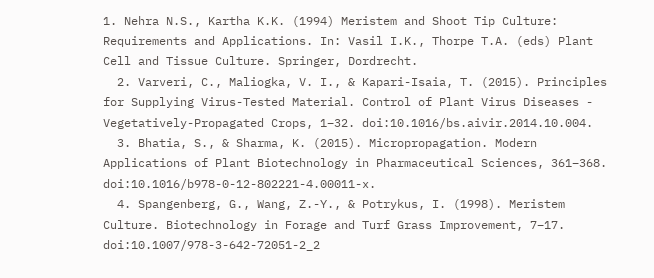1. Nehra N.S., Kartha K.K. (1994) Meristem and Shoot Tip Culture: Requirements and Applications. In: Vasil I.K., Thorpe T.A. (eds) Plant Cell and Tissue Culture. Springer, Dordrecht.
  2. Varveri, C., Maliogka, V. I., & Kapari-Isaia, T. (2015). Principles for Supplying Virus-Tested Material. Control of Plant Virus Diseases - Vegetatively-Propagated Crops, 1–32. doi:10.1016/bs.aivir.2014.10.004.
  3. Bhatia, S., & Sharma, K. (2015). Micropropagation. Modern Applications of Plant Biotechnology in Pharmaceutical Sciences, 361–368. doi:10.1016/b978-0-12-802221-4.00011-x.
  4. Spangenberg, G., Wang, Z.-Y., & Potrykus, I. (1998). Meristem Culture. Biotechnology in Forage and Turf Grass Improvement, 7–17. doi:10.1007/978-3-642-72051-2_2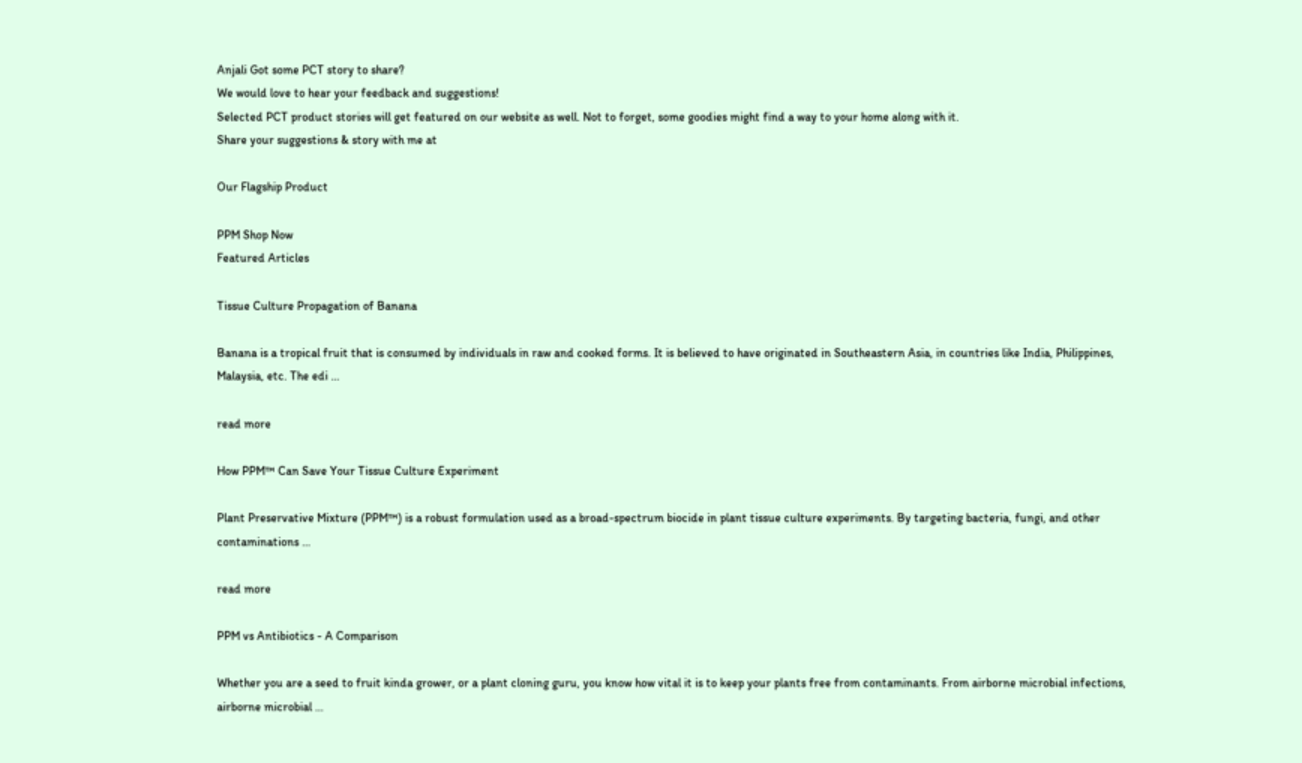Anjali Got some PCT story to share?
We would love to hear your feedback and suggestions!
Selected PCT product stories will get featured on our website as well. Not to forget, some goodies might find a way to your home along with it.
Share your suggestions & story with me at

Our Flagship Product

PPM Shop Now
Featured Articles

Tissue Culture Propagation of Banana

Banana is a tropical fruit that is consumed by individuals in raw and cooked forms. It is believed to have originated in Southeastern Asia, in countries like India, Philippines, Malaysia, etc. The edi …

read more

How PPM™ Can Save Your Tissue Culture Experiment

Plant Preservative Mixture (PPM™) is a robust formulation used as a broad-spectrum biocide in plant tissue culture experiments. By targeting bacteria, fungi, and other contaminations …

read more

PPM vs Antibiotics - A Comparison

Whether you are a seed to fruit kinda grower, or a plant cloning guru, you know how vital it is to keep your plants free from contaminants. From airborne microbial infections, airborne microbial …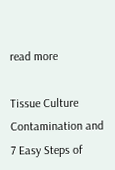read more

Tissue Culture Contamination and 7 Easy Steps of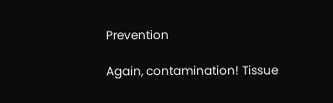Prevention

Again, contamination! Tissue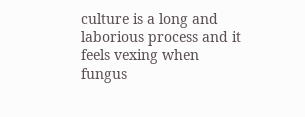culture is a long and laborious process and it feels vexing when fungus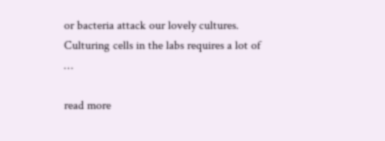or bacteria attack our lovely cultures. Culturing cells in the labs requires a lot of …

read more